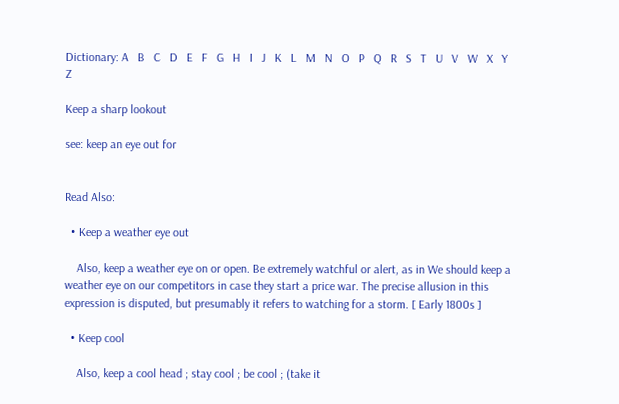Dictionary: A   B   C   D   E   F   G   H   I   J   K   L   M   N   O   P   Q   R   S   T   U   V   W   X   Y   Z

Keep a sharp lookout

see: keep an eye out for


Read Also:

  • Keep a weather eye out

    Also, keep a weather eye on or open. Be extremely watchful or alert, as in We should keep a weather eye on our competitors in case they start a price war. The precise allusion in this expression is disputed, but presumably it refers to watching for a storm. [ Early 1800s ]

  • Keep cool

    Also, keep a cool head ; stay cool ; be cool ; (take it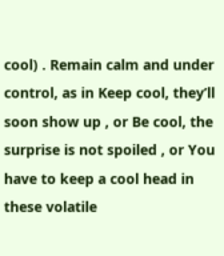cool) . Remain calm and under control, as in Keep cool, they’ll soon show up , or Be cool, the surprise is not spoiled , or You have to keep a cool head in these volatile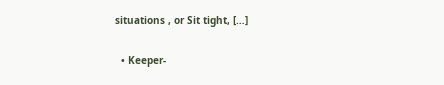situations , or Sit tight, […]

  • Keeper-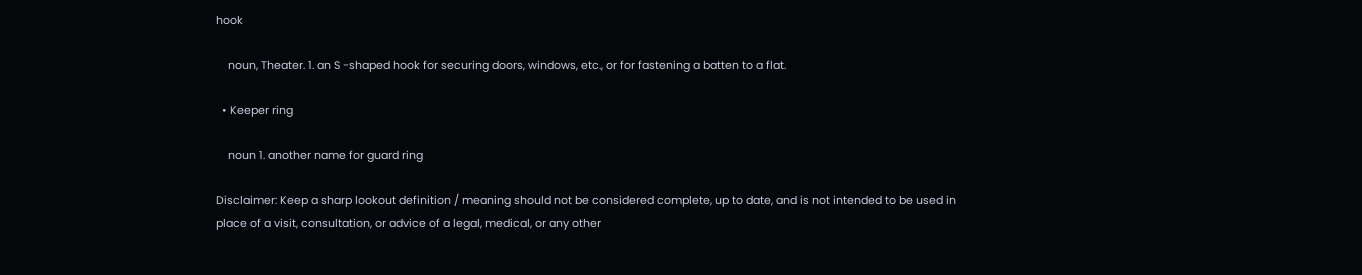hook

    noun, Theater. 1. an S -shaped hook for securing doors, windows, etc., or for fastening a batten to a flat.

  • Keeper ring

    noun 1. another name for guard ring

Disclaimer: Keep a sharp lookout definition / meaning should not be considered complete, up to date, and is not intended to be used in place of a visit, consultation, or advice of a legal, medical, or any other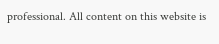professional. All content on this website is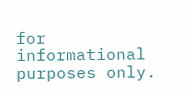for informational purposes only.